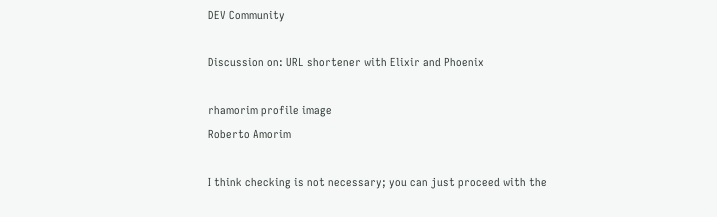DEV Community

Discussion on: URL shortener with Elixir and Phoenix

rhamorim profile image
Roberto Amorim

I think checking is not necessary; you can just proceed with the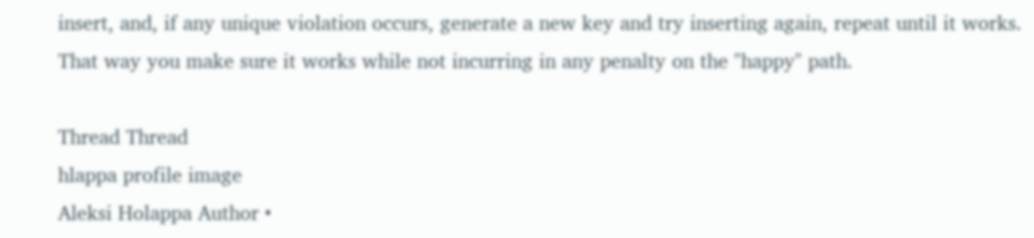insert, and, if any unique violation occurs, generate a new key and try inserting again, repeat until it works. That way you make sure it works while not incurring in any penalty on the "happy" path.

Thread Thread
hlappa profile image
Aleksi Holappa Author •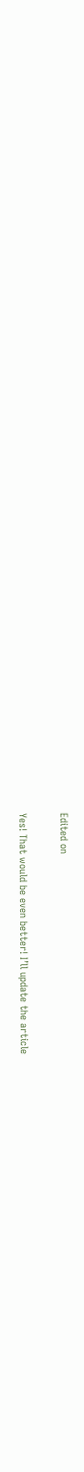Edited on

Yes! That would be even better! I’ll update the article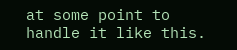at some point to handle it like this.